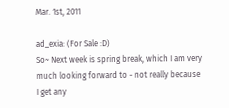Mar. 1st, 2011

ad_exia: (For Sale :D)
So~ Next week is spring break, which I am very much looking forward to - not really because I get any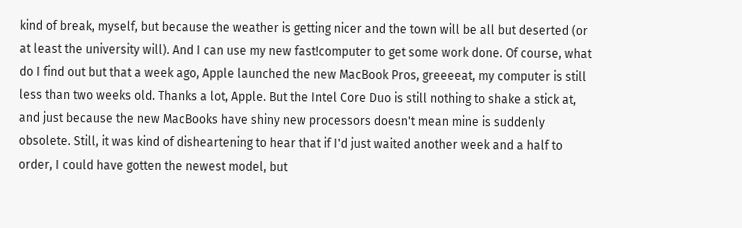kind of break, myself, but because the weather is getting nicer and the town will be all but deserted (or at least the university will). And I can use my new fast!computer to get some work done. Of course, what do I find out but that a week ago, Apple launched the new MacBook Pros, greeeeat, my computer is still less than two weeks old. Thanks a lot, Apple. But the Intel Core Duo is still nothing to shake a stick at, and just because the new MacBooks have shiny new processors doesn't mean mine is suddenly obsolete. Still, it was kind of disheartening to hear that if I'd just waited another week and a half to order, I could have gotten the newest model, but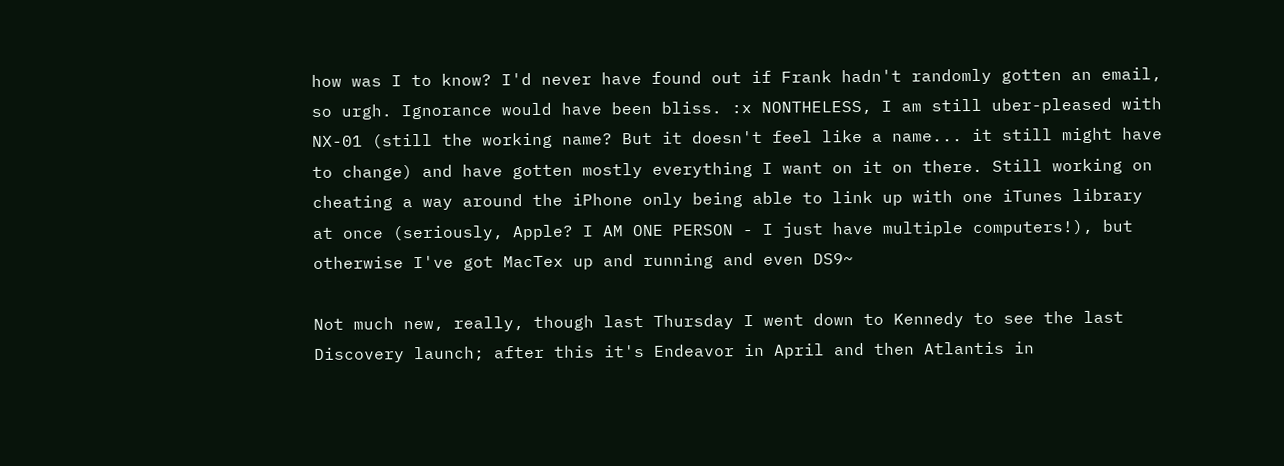how was I to know? I'd never have found out if Frank hadn't randomly gotten an email, so urgh. Ignorance would have been bliss. :x NONTHELESS, I am still uber-pleased with NX-01 (still the working name? But it doesn't feel like a name... it still might have to change) and have gotten mostly everything I want on it on there. Still working on cheating a way around the iPhone only being able to link up with one iTunes library at once (seriously, Apple? I AM ONE PERSON - I just have multiple computers!), but otherwise I've got MacTex up and running and even DS9~

Not much new, really, though last Thursday I went down to Kennedy to see the last Discovery launch; after this it's Endeavor in April and then Atlantis in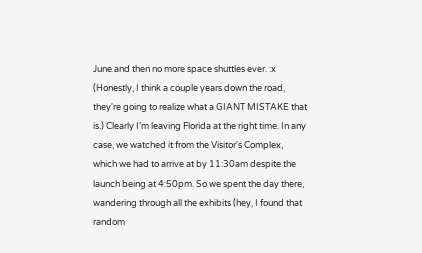June and then no more space shuttles ever. :x (Honestly, I think a couple years down the road, they're going to realize what a GIANT MISTAKE that is.) Clearly I'm leaving Florida at the right time. In any case, we watched it from the Visitor's Complex, which we had to arrive at by 11:30am despite the launch being at 4:50pm. So we spent the day there, wandering through all the exhibits (hey, I found that random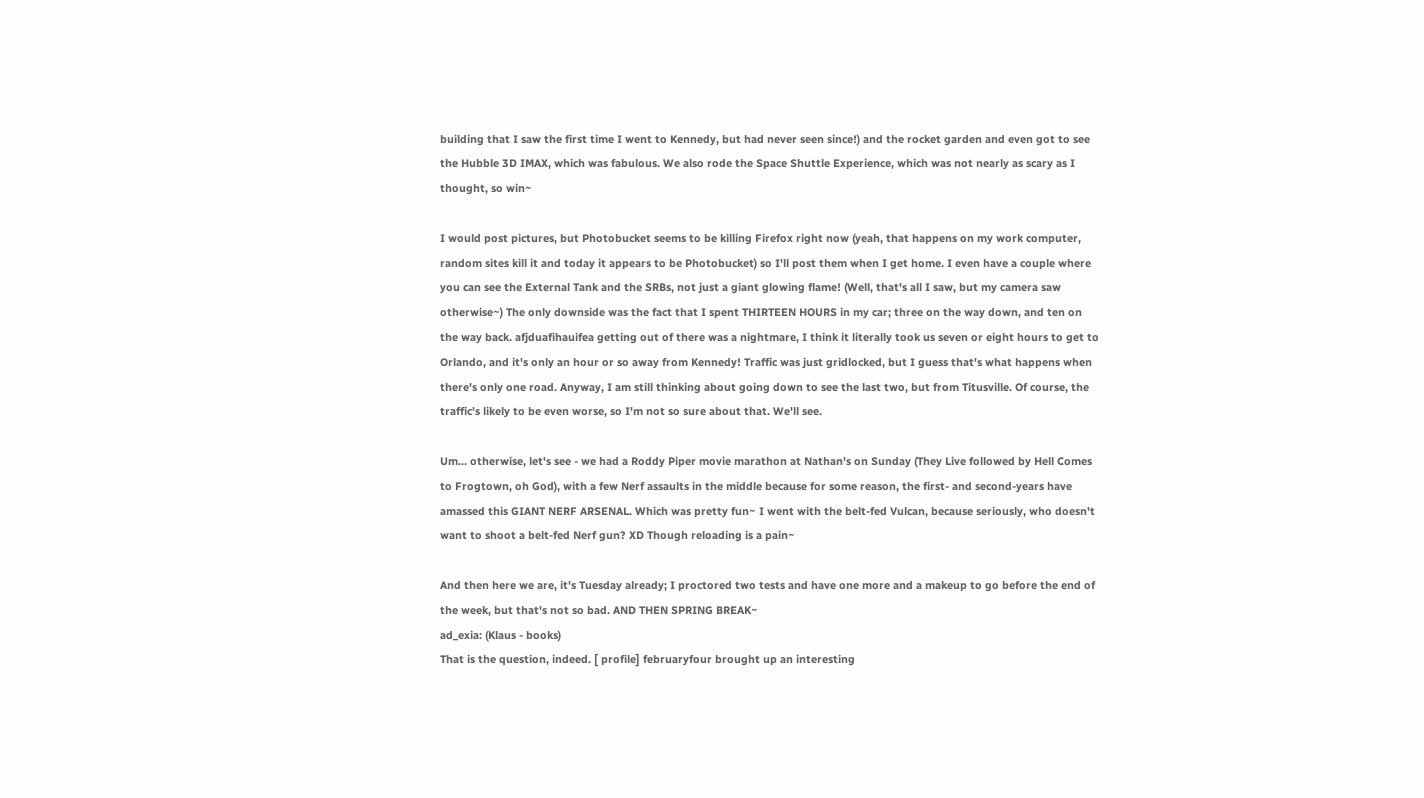building that I saw the first time I went to Kennedy, but had never seen since!) and the rocket garden and even got to see the Hubble 3D IMAX, which was fabulous. We also rode the Space Shuttle Experience, which was not nearly as scary as I thought, so win~

I would post pictures, but Photobucket seems to be killing Firefox right now (yeah, that happens on my work computer, random sites kill it and today it appears to be Photobucket) so I'll post them when I get home. I even have a couple where you can see the External Tank and the SRBs, not just a giant glowing flame! (Well, that's all I saw, but my camera saw otherwise~) The only downside was the fact that I spent THIRTEEN HOURS in my car; three on the way down, and ten on the way back. afjduafihauifea getting out of there was a nightmare, I think it literally took us seven or eight hours to get to Orlando, and it's only an hour or so away from Kennedy! Traffic was just gridlocked, but I guess that's what happens when there's only one road. Anyway, I am still thinking about going down to see the last two, but from Titusville. Of course, the traffic's likely to be even worse, so I'm not so sure about that. We'll see.

Um... otherwise, let's see - we had a Roddy Piper movie marathon at Nathan's on Sunday (They Live followed by Hell Comes to Frogtown, oh God), with a few Nerf assaults in the middle because for some reason, the first- and second-years have amassed this GIANT NERF ARSENAL. Which was pretty fun~ I went with the belt-fed Vulcan, because seriously, who doesn't want to shoot a belt-fed Nerf gun? XD Though reloading is a pain~

And then here we are, it's Tuesday already; I proctored two tests and have one more and a makeup to go before the end of the week, but that's not so bad. AND THEN SPRING BREAK~
ad_exia: (Klaus - books)
That is the question, indeed. [ profile] februaryfour brought up an interesting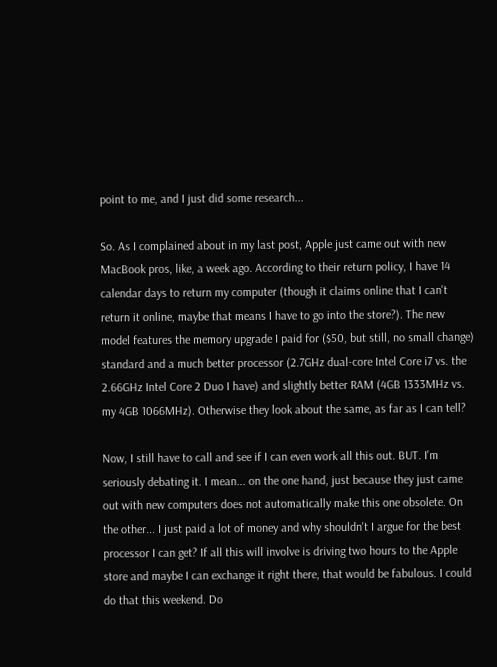point to me, and I just did some research...

So. As I complained about in my last post, Apple just came out with new MacBook pros, like, a week ago. According to their return policy, I have 14 calendar days to return my computer (though it claims online that I can't return it online, maybe that means I have to go into the store?). The new model features the memory upgrade I paid for ($50, but still, no small change) standard and a much better processor (2.7GHz dual-core Intel Core i7 vs. the 2.66GHz Intel Core 2 Duo I have) and slightly better RAM (4GB 1333MHz vs. my 4GB 1066MHz). Otherwise they look about the same, as far as I can tell?

Now, I still have to call and see if I can even work all this out. BUT. I'm seriously debating it. I mean... on the one hand, just because they just came out with new computers does not automatically make this one obsolete. On the other... I just paid a lot of money and why shouldn't I argue for the best processor I can get? If all this will involve is driving two hours to the Apple store and maybe I can exchange it right there, that would be fabulous. I could do that this weekend. Do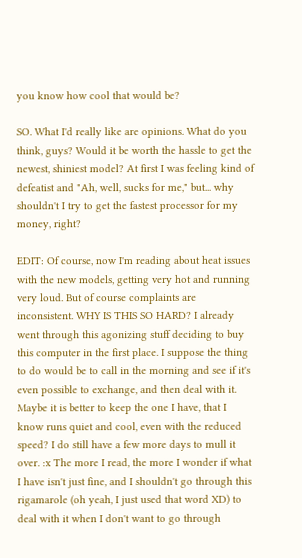you know how cool that would be?

SO. What I'd really like are opinions. What do you think, guys? Would it be worth the hassle to get the newest, shiniest model? At first I was feeling kind of defeatist and "Ah, well, sucks for me," but... why shouldn't I try to get the fastest processor for my money, right?

EDIT: Of course, now I'm reading about heat issues with the new models, getting very hot and running very loud. But of course complaints are inconsistent. WHY IS THIS SO HARD? I already went through this agonizing stuff deciding to buy this computer in the first place. I suppose the thing to do would be to call in the morning and see if it's even possible to exchange, and then deal with it. Maybe it is better to keep the one I have, that I know runs quiet and cool, even with the reduced speed? I do still have a few more days to mull it over. :x The more I read, the more I wonder if what I have isn't just fine, and I shouldn't go through this rigamarole (oh yeah, I just used that word XD) to deal with it when I don't want to go through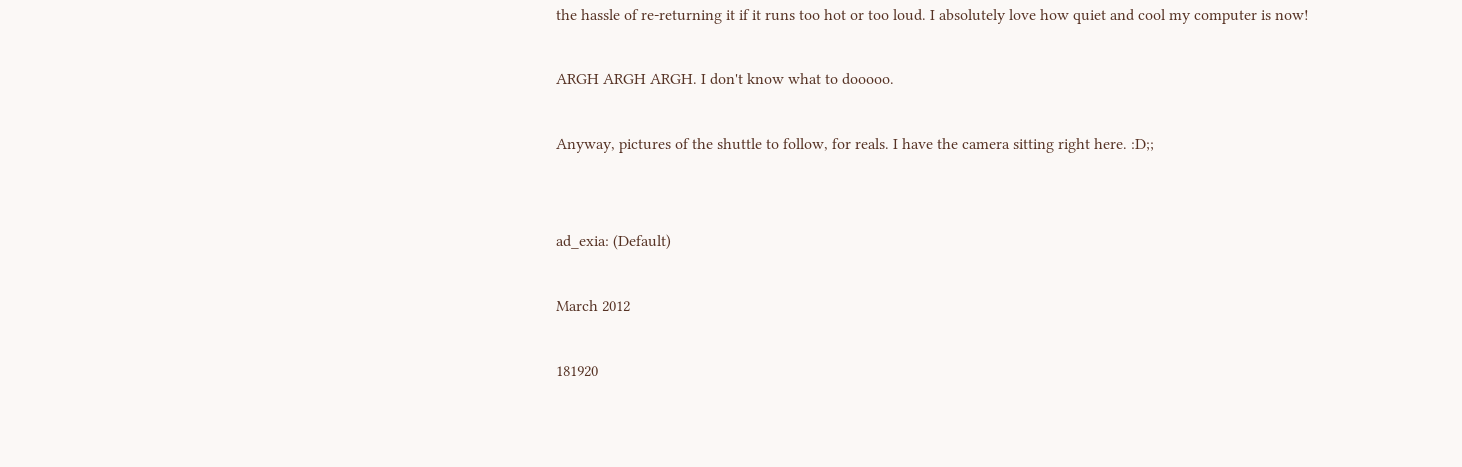the hassle of re-returning it if it runs too hot or too loud. I absolutely love how quiet and cool my computer is now!

ARGH ARGH ARGH. I don't know what to dooooo.

Anyway, pictures of the shuttle to follow, for reals. I have the camera sitting right here. :D;;


ad_exia: (Default)

March 2012

181920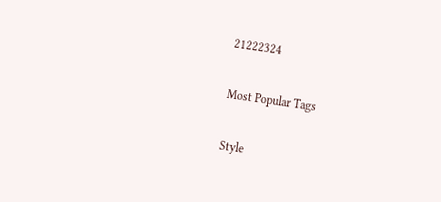21222324

Most Popular Tags

Style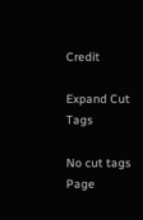Credit

Expand Cut Tags

No cut tags
Page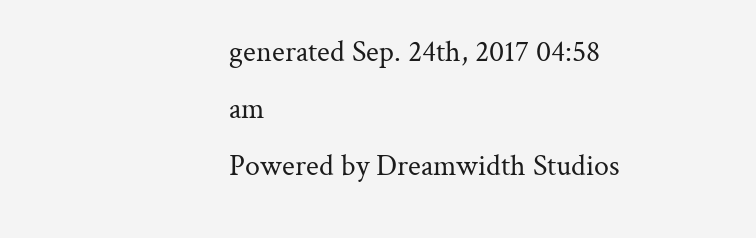generated Sep. 24th, 2017 04:58 am
Powered by Dreamwidth Studios